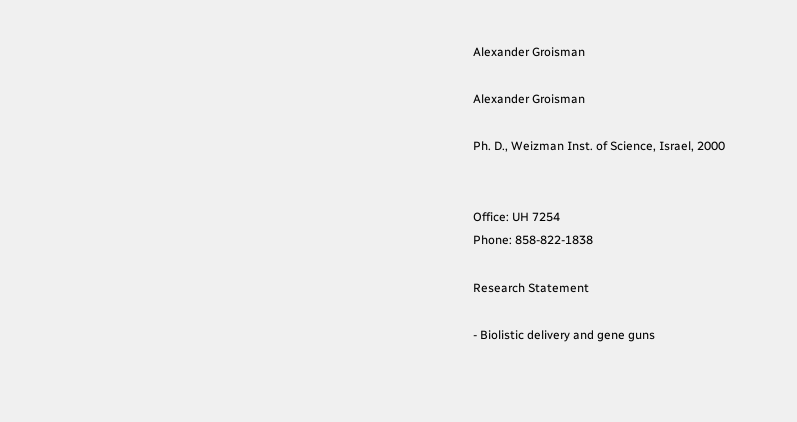Alexander Groisman

Alexander Groisman

Ph. D., Weizman Inst. of Science, Israel, 2000


Office: UH 7254
Phone: 858-822-1838

Research Statement

- Biolistic delivery and gene guns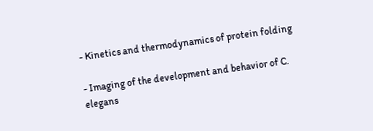- Kinetics and thermodynamics of protein folding

- Imaging of the development and behavior of C. elegans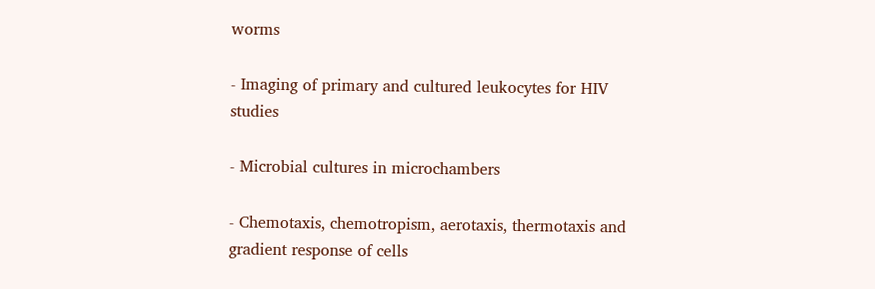worms

- Imaging of primary and cultured leukocytes for HIV studies

- Microbial cultures in microchambers

- Chemotaxis, chemotropism, aerotaxis, thermotaxis and gradient response of cells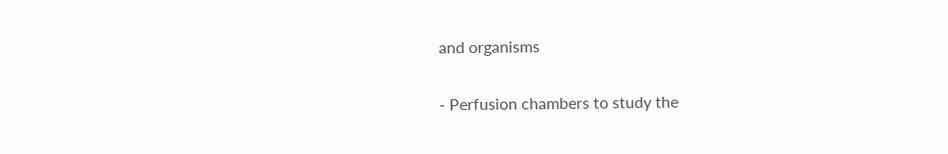and organisms

- Perfusion chambers to study the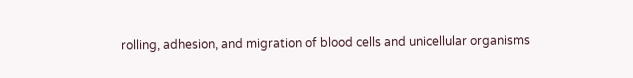rolling, adhesion, and migration of blood cells and unicellular organisms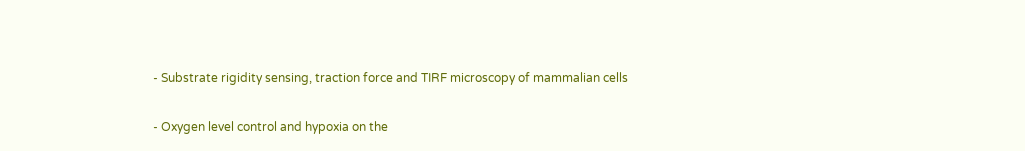- Substrate rigidity sensing, traction force and TIRF microscopy of mammalian cells

- Oxygen level control and hypoxia on the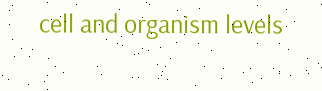cell and organism levels